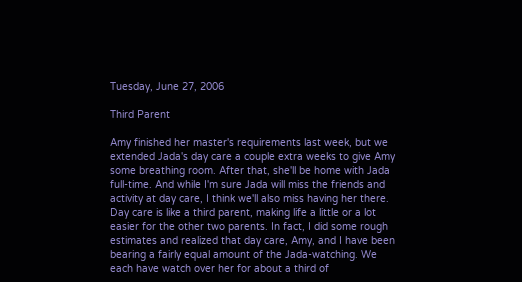Tuesday, June 27, 2006

Third Parent

Amy finished her master's requirements last week, but we extended Jada's day care a couple extra weeks to give Amy some breathing room. After that, she'll be home with Jada full-time. And while I'm sure Jada will miss the friends and activity at day care, I think we'll also miss having her there. Day care is like a third parent, making life a little or a lot easier for the other two parents. In fact, I did some rough estimates and realized that day care, Amy, and I have been bearing a fairly equal amount of the Jada-watching. We each have watch over her for about a third of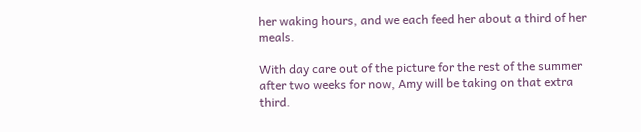her waking hours, and we each feed her about a third of her meals.

With day care out of the picture for the rest of the summer after two weeks for now, Amy will be taking on that extra third.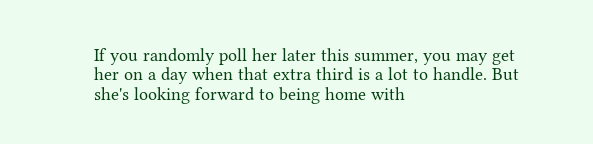If you randomly poll her later this summer, you may get her on a day when that extra third is a lot to handle. But she's looking forward to being home with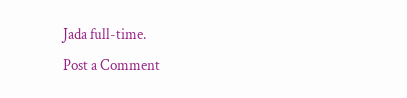Jada full-time.
Post a Comment